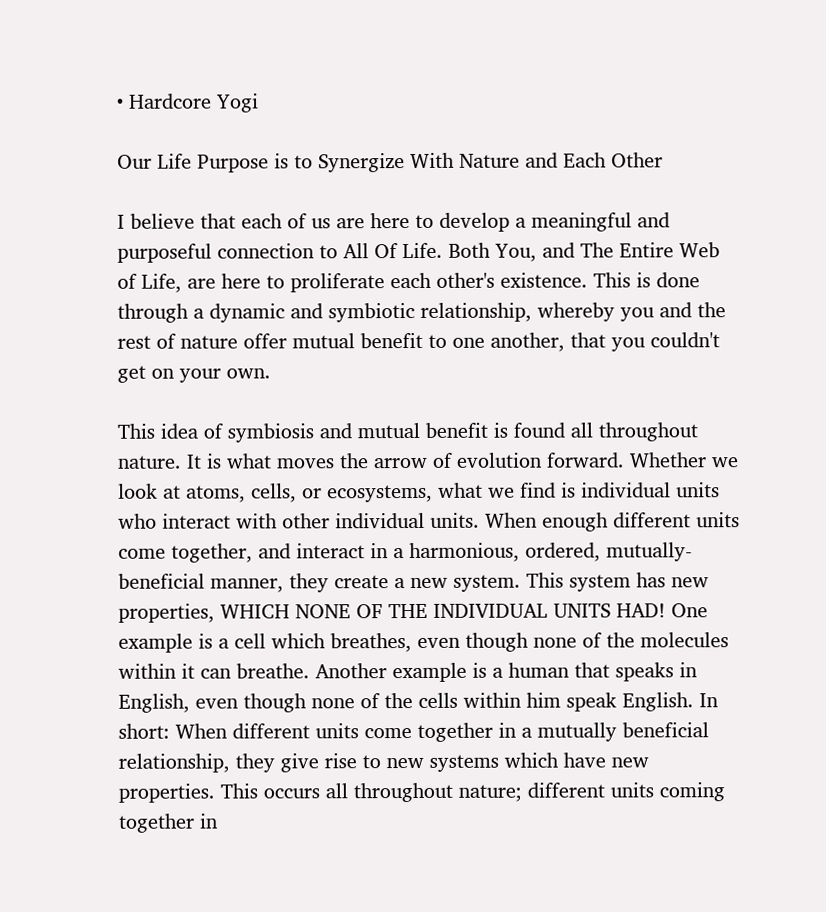• Hardcore Yogi

Our Life Purpose is to Synergize With Nature and Each Other

I believe that each of us are here to develop a meaningful and purposeful connection to All Of Life. Both You, and The Entire Web of Life, are here to proliferate each other's existence. This is done through a dynamic and symbiotic relationship, whereby you and the rest of nature offer mutual benefit to one another, that you couldn't get on your own.

This idea of symbiosis and mutual benefit is found all throughout nature. It is what moves the arrow of evolution forward. Whether we look at atoms, cells, or ecosystems, what we find is individual units who interact with other individual units. When enough different units come together, and interact in a harmonious, ordered, mutually-beneficial manner, they create a new system. This system has new properties, WHICH NONE OF THE INDIVIDUAL UNITS HAD! One example is a cell which breathes, even though none of the molecules within it can breathe. Another example is a human that speaks in English, even though none of the cells within him speak English. In short: When different units come together in a mutually beneficial relationship, they give rise to new systems which have new properties. This occurs all throughout nature; different units coming together in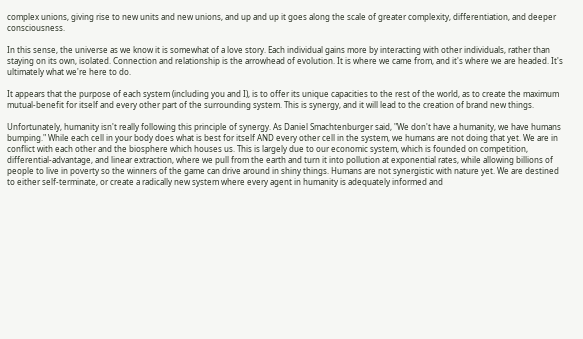complex unions, giving rise to new units and new unions, and up and up it goes along the scale of greater complexity, differentiation, and deeper consciousness.

In this sense, the universe as we know it is somewhat of a love story. Each individual gains more by interacting with other individuals, rather than staying on its own, isolated. Connection and relationship is the arrowhead of evolution. It is where we came from, and it's where we are headed. It's ultimately what we're here to do.

It appears that the purpose of each system (including you and I), is to offer its unique capacities to the rest of the world, as to create the maximum mutual-benefit for itself and every other part of the surrounding system. This is synergy, and it will lead to the creation of brand new things.

Unfortunately, humanity isn't really following this principle of synergy. As Daniel Smachtenburger said, "We don't have a humanity, we have humans bumping." While each cell in your body does what is best for itself AND every other cell in the system, we humans are not doing that yet. We are in conflict with each other and the biosphere which houses us. This is largely due to our economic system, which is founded on competition, differential-advantage, and linear extraction, where we pull from the earth and turn it into pollution at exponential rates, while allowing billions of people to live in poverty so the winners of the game can drive around in shiny things. Humans are not synergistic with nature yet. We are destined to either self-terminate, or create a radically new system where every agent in humanity is adequately informed and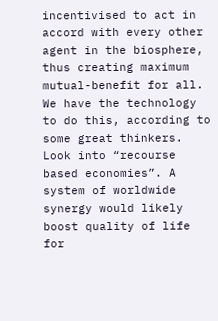incentivised to act in accord with every other agent in the biosphere, thus creating maximum mutual-benefit for all. We have the technology to do this, according to some great thinkers. Look into “recourse based economies”. A system of worldwide synergy would likely boost quality of life for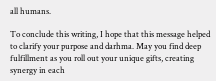all humans.

To conclude this writing, I hope that this message helped to clarify your purpose and darhma. May you find deep fulfillment as you roll out your unique gifts, creating synergy in each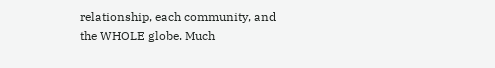relationship, each community, and the WHOLE globe. Much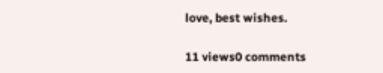love, best wishes.

11 views0 comments